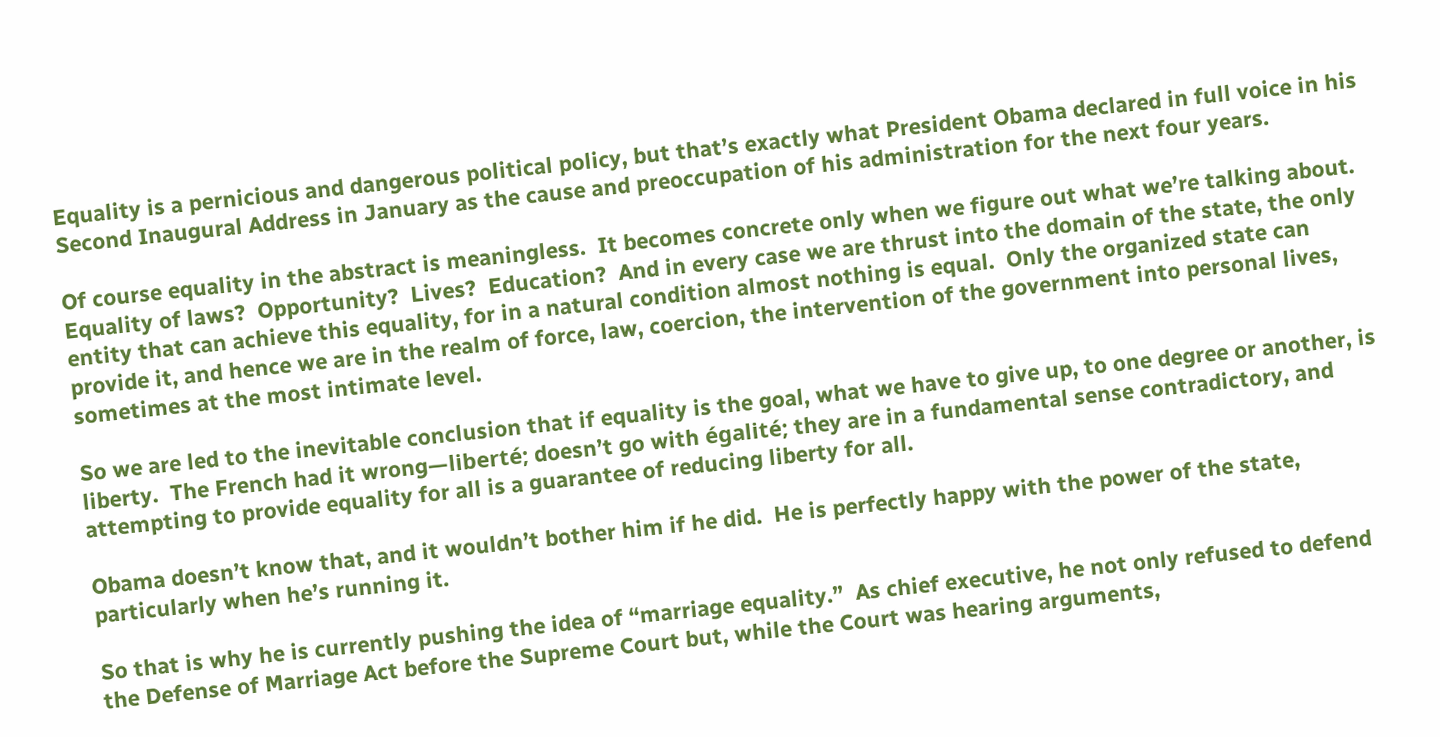Equality is a pernicious and dangerous political policy, but that’s exactly what President Obama declared in full voice in his Second Inaugural Address in January as the cause and preoccupation of his administration for the next four years.

Of course equality in the abstract is meaningless.  It becomes concrete only when we figure out what we’re talking about.  Equality of laws?  Opportunity?  Lives?  Education?  And in every case we are thrust into the domain of the state, the only entity that can achieve this equality, for in a natural condition almost nothing is equal.  Only the organized state can provide it, and hence we are in the realm of force, law, coercion, the intervention of the government into personal lives, sometimes at the most intimate level.

So we are led to the inevitable conclusion that if equality is the goal, what we have to give up, to one degree or another, is liberty.  The French had it wrong—liberté; doesn’t go with égalité; they are in a fundamental sense contradictory, and attempting to provide equality for all is a guarantee of reducing liberty for all.

Obama doesn’t know that, and it wouldn’t bother him if he did.  He is perfectly happy with the power of the state, particularly when he’s running it.

So that is why he is currently pushing the idea of “marriage equality.”  As chief executive, he not only refused to defend the Defense of Marriage Act before the Supreme Court but, while the Court was hearing arguments,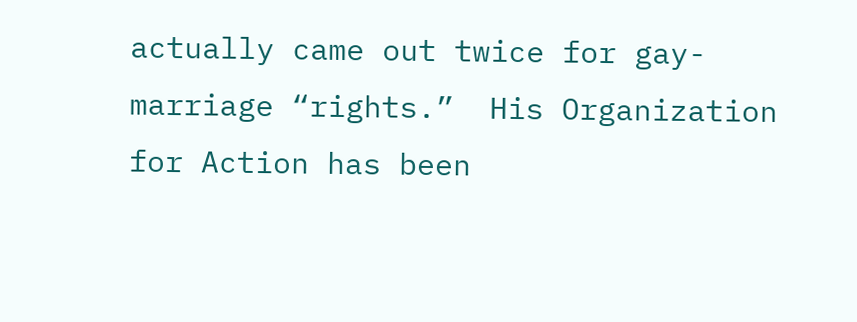actually came out twice for gay-marriage “rights.”  His Organization for Action has been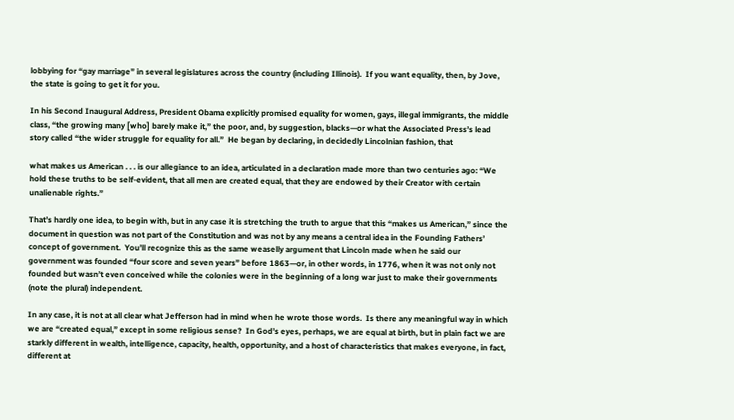lobbying for “gay marriage” in several legislatures across the country (including Illinois).  If you want equality, then, by Jove, the state is going to get it for you.

In his Second Inaugural Address, President Obama explicitly promised equality for women, gays, illegal immigrants, the middle class, “the growing many [who] barely make it,” the poor, and, by suggestion, blacks—or what the Associated Press’s lead story called “the wider struggle for equality for all.”  He began by declaring, in decidedly Lincolnian fashion, that

what makes us American . . . is our allegiance to an idea, articulated in a declaration made more than two centuries ago: “We hold these truths to be self-evident, that all men are created equal, that they are endowed by their Creator with certain unalienable rights.”

That’s hardly one idea, to begin with, but in any case it is stretching the truth to argue that this “makes us American,” since the document in question was not part of the Constitution and was not by any means a central idea in the Founding Fathers’ concept of government.  You’ll recognize this as the same weaselly argument that Lincoln made when he said our government was founded “four score and seven years” before 1863—or, in other words, in 1776, when it was not only not founded but wasn’t even conceived while the colonies were in the beginning of a long war just to make their governments (note the plural) independent.

In any case, it is not at all clear what Jefferson had in mind when he wrote those words.  Is there any meaningful way in which we are “created equal,” except in some religious sense?  In God’s eyes, perhaps, we are equal at birth, but in plain fact we are starkly different in wealth, intelligence, capacity, health, opportunity, and a host of characteristics that makes everyone, in fact, different at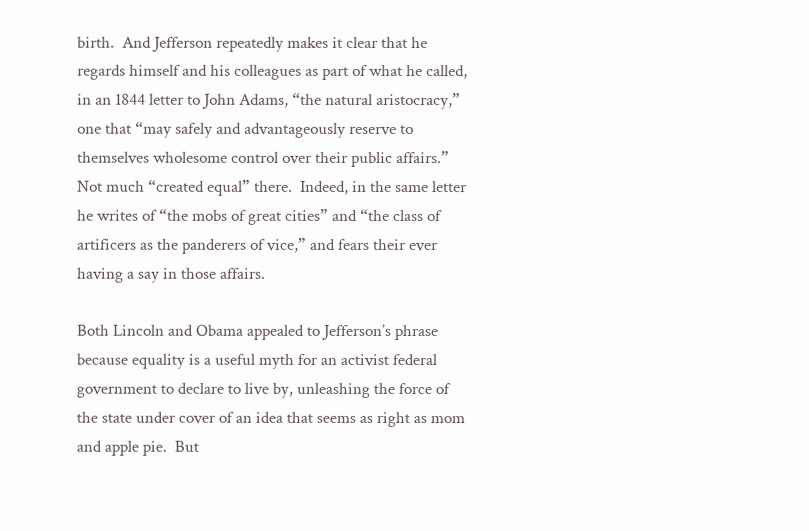birth.  And Jefferson repeatedly makes it clear that he regards himself and his colleagues as part of what he called, in an 1844 letter to John Adams, “the natural aristocracy,” one that “may safely and advantageously reserve to themselves wholesome control over their public affairs.”  Not much “created equal” there.  Indeed, in the same letter he writes of “the mobs of great cities” and “the class of artificers as the panderers of vice,” and fears their ever having a say in those affairs.

Both Lincoln and Obama appealed to Jefferson’s phrase because equality is a useful myth for an activist federal government to declare to live by, unleashing the force of the state under cover of an idea that seems as right as mom and apple pie.  But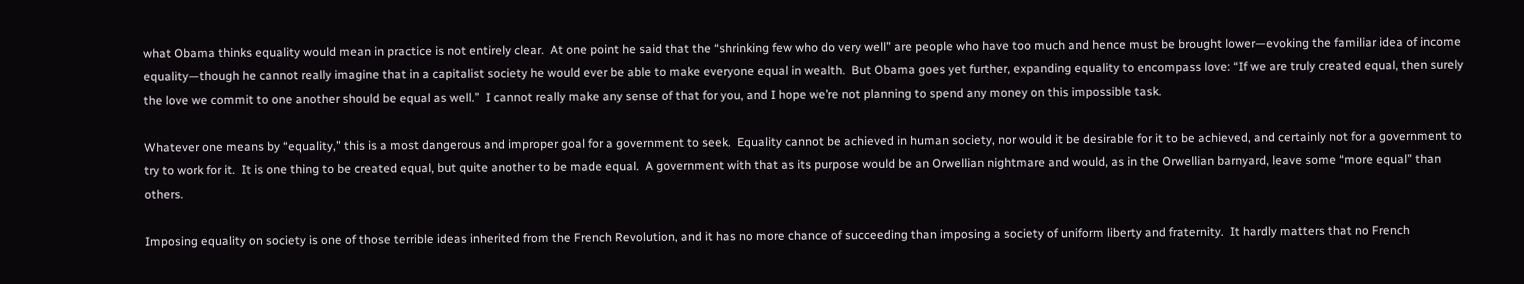what Obama thinks equality would mean in practice is not entirely clear.  At one point he said that the “shrinking few who do very well” are people who have too much and hence must be brought lower—evoking the familiar idea of income equality—though he cannot really imagine that in a capitalist society he would ever be able to make everyone equal in wealth.  But Obama goes yet further, expanding equality to encompass love: “If we are truly created equal, then surely the love we commit to one another should be equal as well.”  I cannot really make any sense of that for you, and I hope we’re not planning to spend any money on this impossible task.

Whatever one means by “equality,” this is a most dangerous and improper goal for a government to seek.  Equality cannot be achieved in human society, nor would it be desirable for it to be achieved, and certainly not for a government to try to work for it.  It is one thing to be created equal, but quite another to be made equal.  A government with that as its purpose would be an Orwellian nightmare and would, as in the Orwellian barnyard, leave some “more equal” than others.

Imposing equality on society is one of those terrible ideas inherited from the French Revolution, and it has no more chance of succeeding than imposing a society of uniform liberty and fraternity.  It hardly matters that no French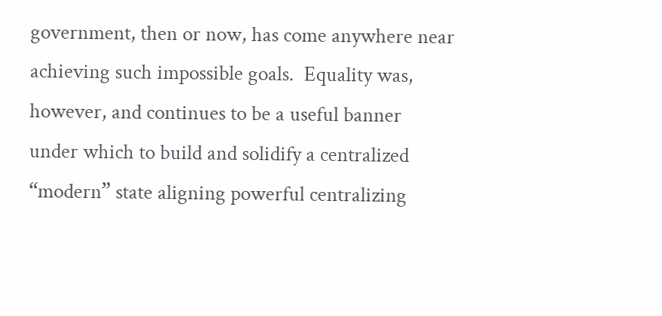government, then or now, has come anywhere near achieving such impossible goals.  Equality was, however, and continues to be a useful banner under which to build and solidify a centralized “modern” state aligning powerful centralizing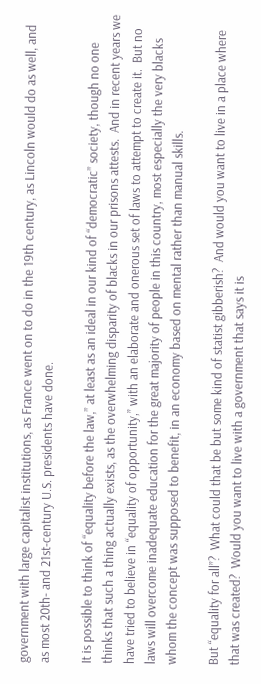government with large capitalist institutions, as France went on to do in the 19th century, as Lincoln would do as well, and as most 20th- and 21st-century U.S. presidents have done.

It is possible to think of “equality before the law,” at least as an ideal in our kind of “democratic” society, though no one thinks that such a thing actually exists, as the overwhelming disparity of blacks in our prisons attests.  And in recent years we have tried to believe in “equality of opportunity,” with an elaborate and onerous set of laws to attempt to create it.  But no laws will overcome inadequate education for the great majority of people in this country, most especially the very blacks whom the concept was supposed to benefit, in an economy based on mental rather than manual skills.

But “equality for all”?  What could that be but some kind of statist gibberish?  And would you want to live in a place where that was created?  Would you want to live with a government that says it is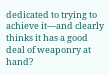dedicated to trying to achieve it—and clearly thinks it has a good deal of weaponry at hand?